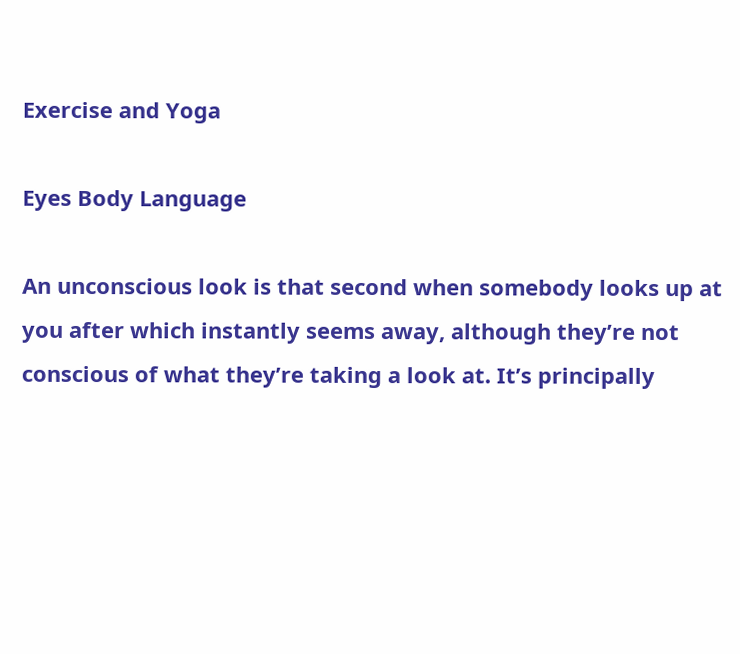Exercise and Yoga

Eyes Body Language

An unconscious look is that second when somebody looks up at you after which instantly seems away, although they’re not conscious of what they’re taking a look at. It’s principally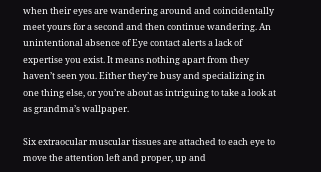when their eyes are wandering around and coincidentally meet yours for a second and then continue wandering. An unintentional absence of Eye contact alerts a lack of expertise you exist. It means nothing apart from they haven’t seen you. Either they’re busy and specializing in one thing else, or you’re about as intriguing to take a look at as grandma’s wallpaper.

Six extraocular muscular tissues are attached to each eye to move the attention left and proper, up and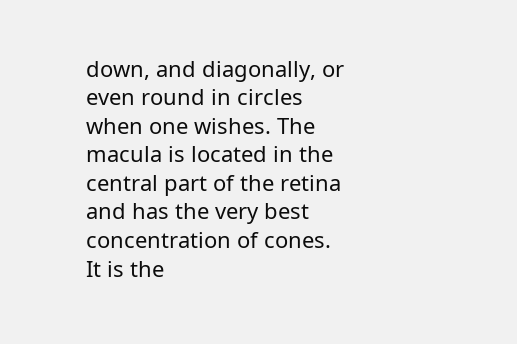down, and diagonally, or even round in circles when one wishes. The macula is located in the central part of the retina and has the very best concentration of cones. It is the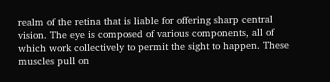realm of the retina that is liable for offering sharp central vision. The eye is composed of various components, all of which work collectively to permit the sight to happen. These muscles pull on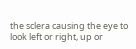the sclera causing the eye to look left or right, up or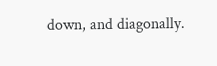down, and diagonally.